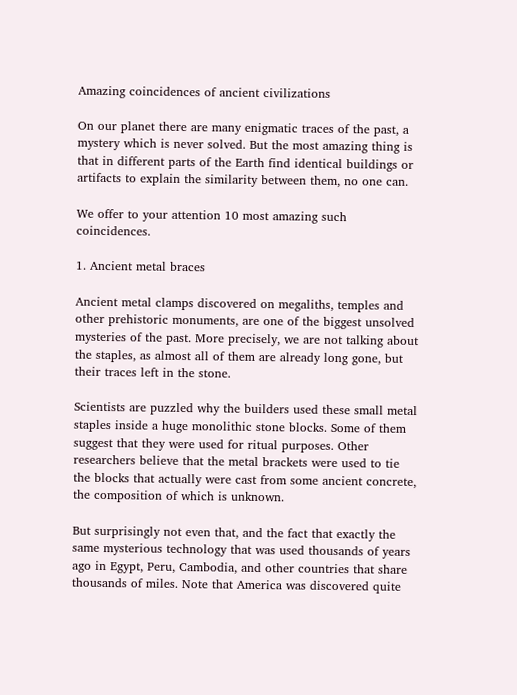Amazing coincidences of ancient civilizations

On our planet there are many enigmatic traces of the past, a mystery which is never solved. But the most amazing thing is that in different parts of the Earth find identical buildings or artifacts to explain the similarity between them, no one can.

We offer to your attention 10 most amazing such coincidences.

1. Ancient metal braces

Ancient metal clamps discovered on megaliths, temples and other prehistoric monuments, are one of the biggest unsolved mysteries of the past. More precisely, we are not talking about the staples, as almost all of them are already long gone, but their traces left in the stone.

Scientists are puzzled why the builders used these small metal staples inside a huge monolithic stone blocks. Some of them suggest that they were used for ritual purposes. Other researchers believe that the metal brackets were used to tie the blocks that actually were cast from some ancient concrete, the composition of which is unknown.

But surprisingly not even that, and the fact that exactly the same mysterious technology that was used thousands of years ago in Egypt, Peru, Cambodia, and other countries that share thousands of miles. Note that America was discovered quite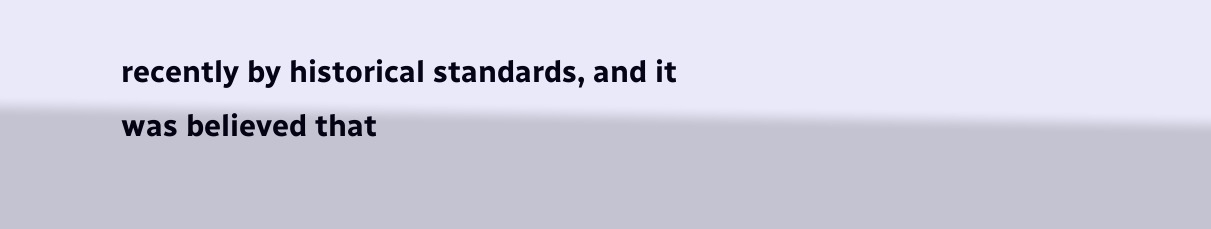recently by historical standards, and it was believed that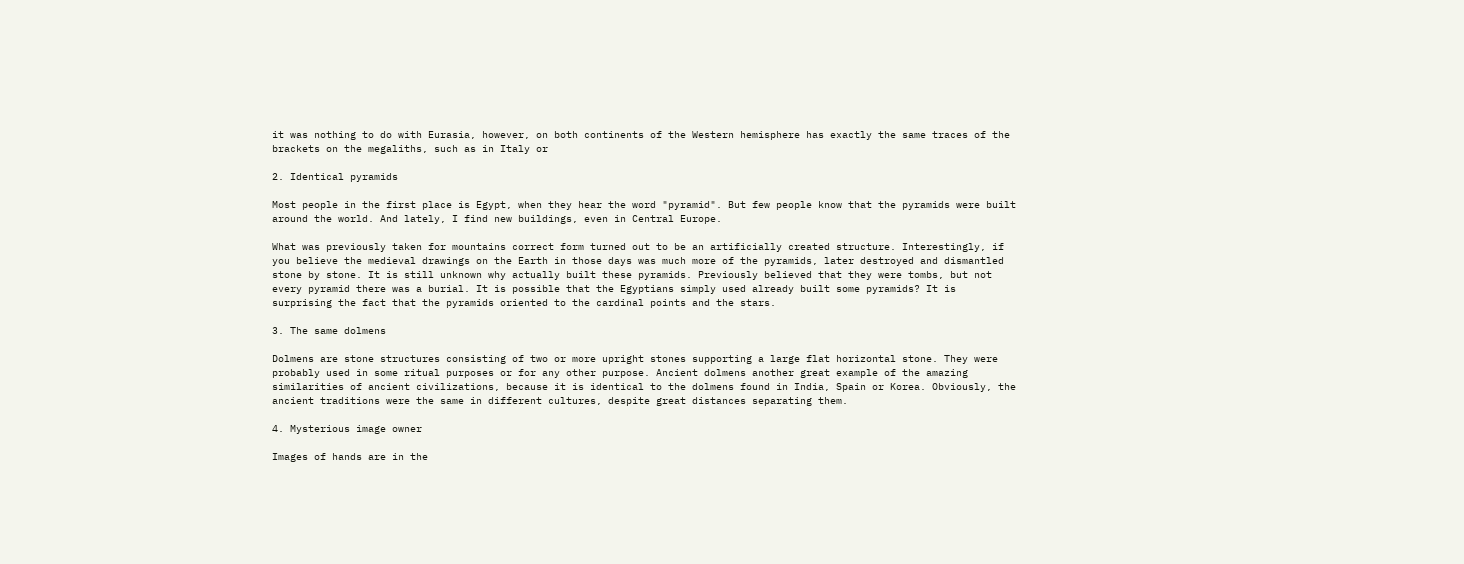it was nothing to do with Eurasia, however, on both continents of the Western hemisphere has exactly the same traces of the brackets on the megaliths, such as in Italy or

2. Identical pyramids

Most people in the first place is Egypt, when they hear the word "pyramid". But few people know that the pyramids were built around the world. And lately, I find new buildings, even in Central Europe.

What was previously taken for mountains correct form turned out to be an artificially created structure. Interestingly, if you believe the medieval drawings on the Earth in those days was much more of the pyramids, later destroyed and dismantled stone by stone. It is still unknown why actually built these pyramids. Previously believed that they were tombs, but not every pyramid there was a burial. It is possible that the Egyptians simply used already built some pyramids? It is surprising the fact that the pyramids oriented to the cardinal points and the stars.

3. The same dolmens

Dolmens are stone structures consisting of two or more upright stones supporting a large flat horizontal stone. They were probably used in some ritual purposes or for any other purpose. Ancient dolmens another great example of the amazing similarities of ancient civilizations, because it is identical to the dolmens found in India, Spain or Korea. Obviously, the ancient traditions were the same in different cultures, despite great distances separating them.

4. Mysterious image owner

Images of hands are in the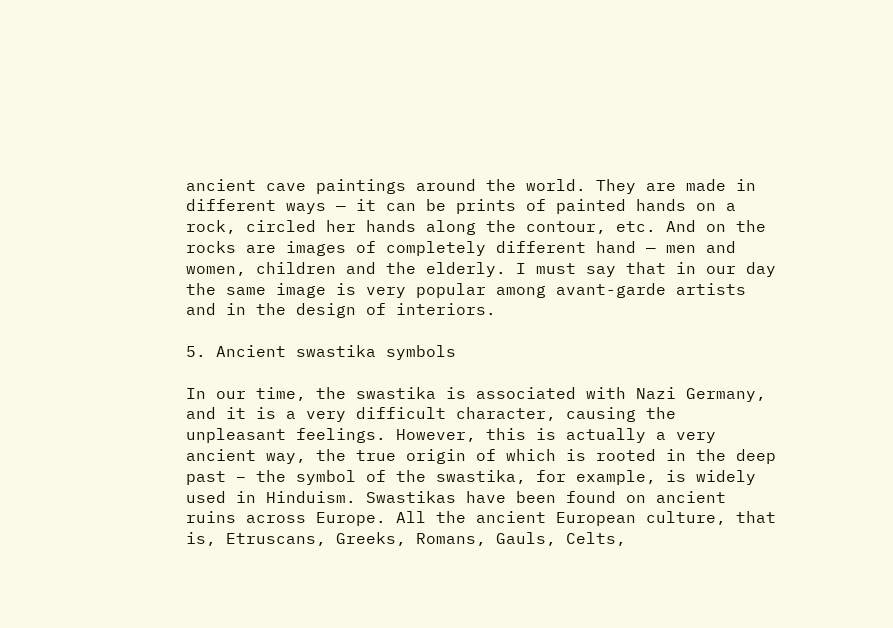ancient cave paintings around the world. They are made in different ways — it can be prints of painted hands on a rock, circled her hands along the contour, etc. And on the rocks are images of completely different hand — men and women, children and the elderly. I must say that in our day the same image is very popular among avant-garde artists and in the design of interiors.

5. Ancient swastika symbols

In our time, the swastika is associated with Nazi Germany, and it is a very difficult character, causing the unpleasant feelings. However, this is actually a very ancient way, the true origin of which is rooted in the deep past – the symbol of the swastika, for example, is widely used in Hinduism. Swastikas have been found on ancient ruins across Europe. All the ancient European culture, that is, Etruscans, Greeks, Romans, Gauls, Celts,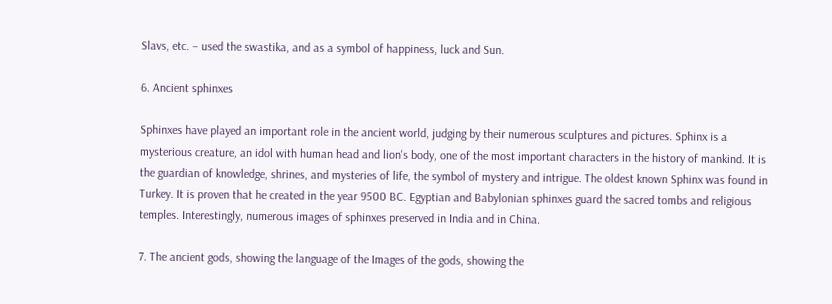Slavs, etc. – used the swastika, and as a symbol of happiness, luck and Sun.

6. Ancient sphinxes

Sphinxes have played an important role in the ancient world, judging by their numerous sculptures and pictures. Sphinx is a mysterious creature, an idol with human head and lion's body, one of the most important characters in the history of mankind. It is the guardian of knowledge, shrines, and mysteries of life, the symbol of mystery and intrigue. The oldest known Sphinx was found in Turkey. It is proven that he created in the year 9500 BC. Egyptian and Babylonian sphinxes guard the sacred tombs and religious temples. Interestingly, numerous images of sphinxes preserved in India and in China.

7. The ancient gods, showing the language of the Images of the gods, showing the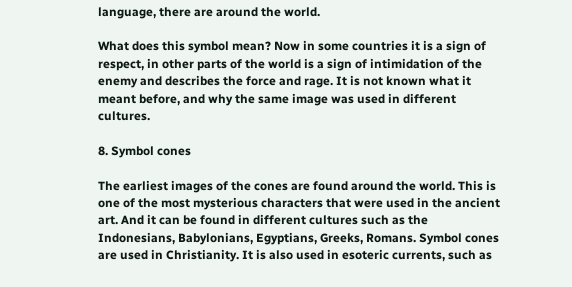language, there are around the world.

What does this symbol mean? Now in some countries it is a sign of respect, in other parts of the world is a sign of intimidation of the enemy and describes the force and rage. It is not known what it meant before, and why the same image was used in different cultures.

8. Symbol cones

The earliest images of the cones are found around the world. This is one of the most mysterious characters that were used in the ancient art. And it can be found in different cultures such as the Indonesians, Babylonians, Egyptians, Greeks, Romans. Symbol cones are used in Christianity. It is also used in esoteric currents, such as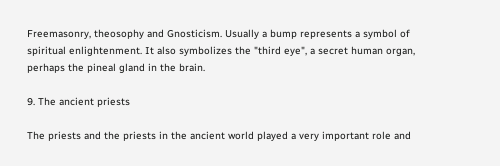Freemasonry, theosophy and Gnosticism. Usually a bump represents a symbol of spiritual enlightenment. It also symbolizes the "third eye", a secret human organ, perhaps the pineal gland in the brain.

9. The ancient priests

The priests and the priests in the ancient world played a very important role and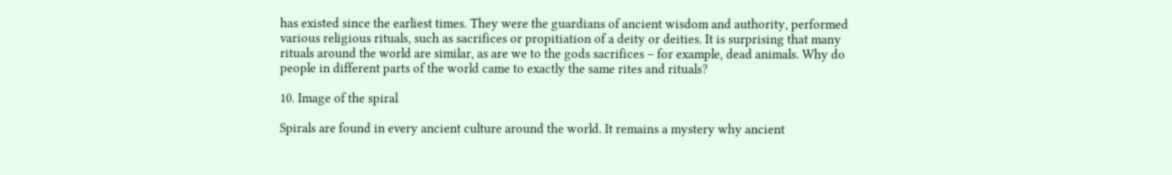has existed since the earliest times. They were the guardians of ancient wisdom and authority, performed various religious rituals, such as sacrifices or propitiation of a deity or deities. It is surprising that many rituals around the world are similar, as are we to the gods sacrifices – for example, dead animals. Why do people in different parts of the world came to exactly the same rites and rituals?

10. Image of the spiral

Spirals are found in every ancient culture around the world. It remains a mystery why ancient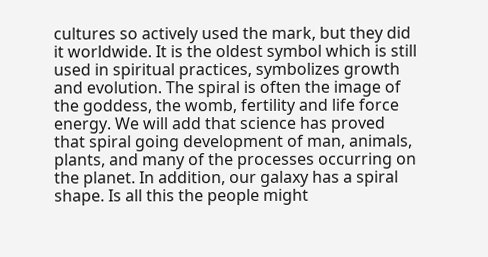cultures so actively used the mark, but they did it worldwide. It is the oldest symbol which is still used in spiritual practices, symbolizes growth and evolution. The spiral is often the image of the goddess, the womb, fertility and life force energy. We will add that science has proved that spiral going development of man, animals, plants, and many of the processes occurring on the planet. In addition, our galaxy has a spiral shape. Is all this the people might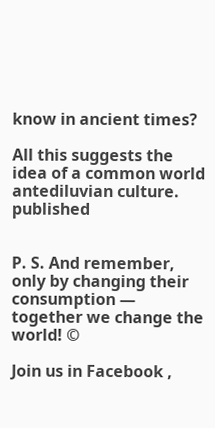know in ancient times?

All this suggests the idea of a common world antediluvian culture. published


P. S. And remember, only by changing their consumption — together we change the world! ©

Join us in Facebook ,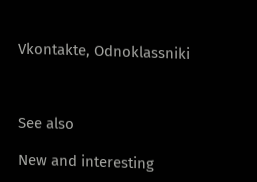Vkontakte, Odnoklassniki



See also

New and interesting